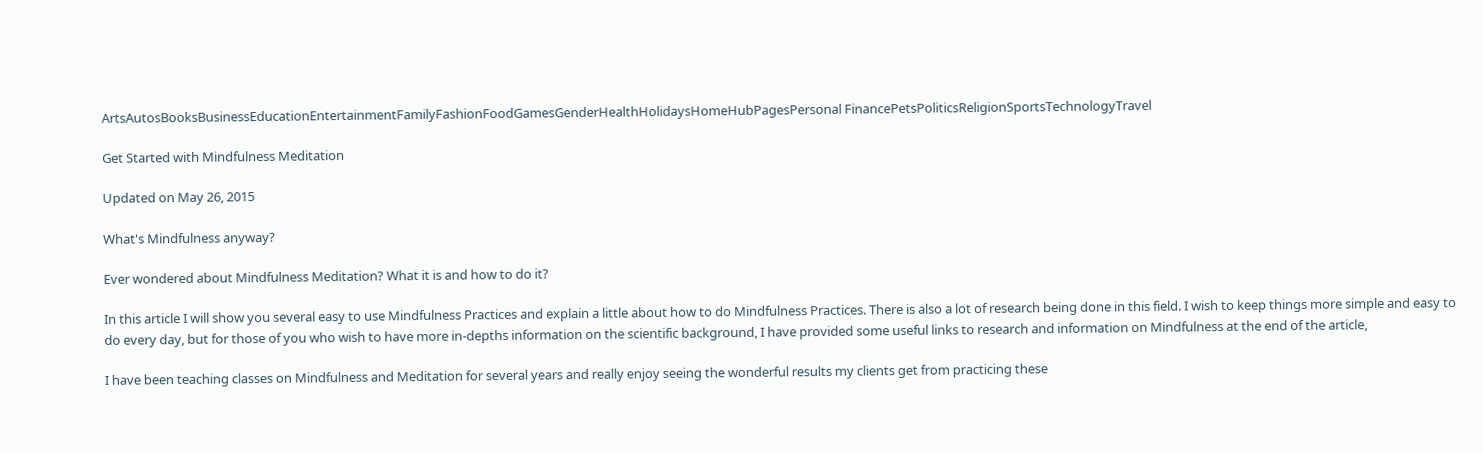ArtsAutosBooksBusinessEducationEntertainmentFamilyFashionFoodGamesGenderHealthHolidaysHomeHubPagesPersonal FinancePetsPoliticsReligionSportsTechnologyTravel

Get Started with Mindfulness Meditation

Updated on May 26, 2015

What's Mindfulness anyway?

Ever wondered about Mindfulness Meditation? What it is and how to do it?

In this article I will show you several easy to use Mindfulness Practices and explain a little about how to do Mindfulness Practices. There is also a lot of research being done in this field. I wish to keep things more simple and easy to do every day, but for those of you who wish to have more in-depths information on the scientific background, I have provided some useful links to research and information on Mindfulness at the end of the article,

I have been teaching classes on Mindfulness and Meditation for several years and really enjoy seeing the wonderful results my clients get from practicing these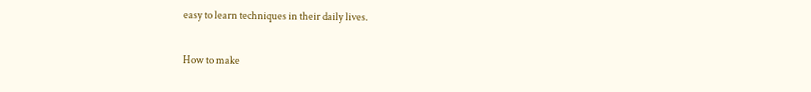easy to learn techniques in their daily lives.


How to make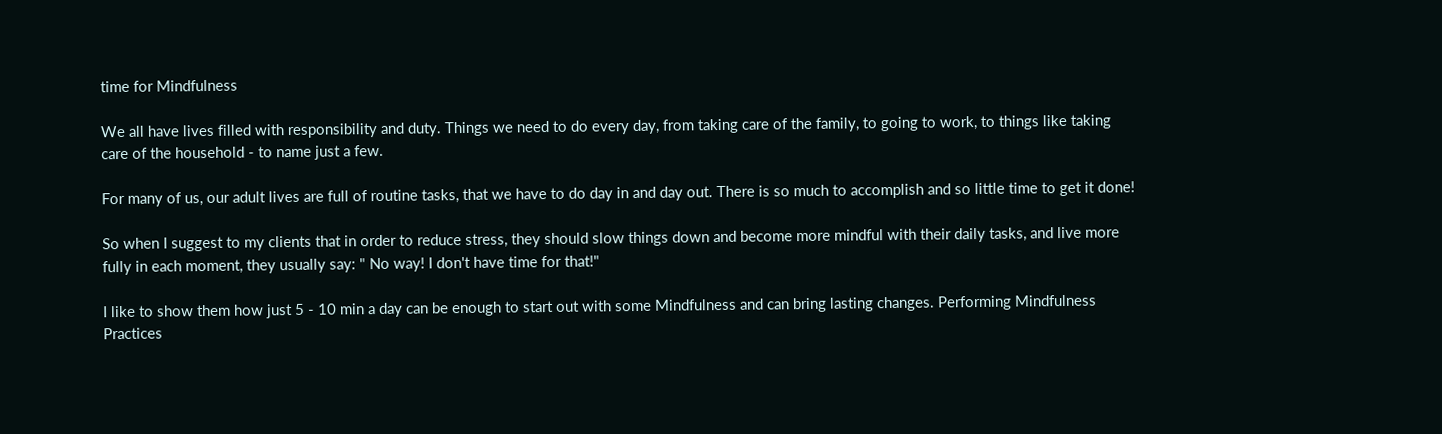time for Mindfulness

We all have lives filled with responsibility and duty. Things we need to do every day, from taking care of the family, to going to work, to things like taking care of the household - to name just a few.

For many of us, our adult lives are full of routine tasks, that we have to do day in and day out. There is so much to accomplish and so little time to get it done!

So when I suggest to my clients that in order to reduce stress, they should slow things down and become more mindful with their daily tasks, and live more fully in each moment, they usually say: " No way! I don't have time for that!"

I like to show them how just 5 - 10 min a day can be enough to start out with some Mindfulness and can bring lasting changes. Performing Mindfulness Practices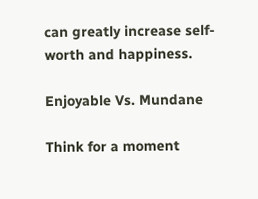can greatly increase self-worth and happiness.

Enjoyable Vs. Mundane

Think for a moment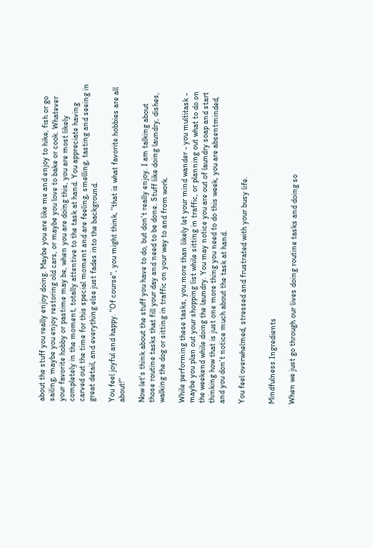about the stuff you really enjoy doing. Maybe you are like me and enjoy to hike, fish or go sailing, maybe you enjoy restoring old cars, or maybe you love to bake or cook. Whatever your favorite hobby or pastime may be, when you are doing this, you are most likely completely in the moment, totally attentive to the task at hand. You appreciate having carved out the time for this special moment and are feeling, smelling, tasting and seeing in great detail, and everything else just fades into the background.

You feel joyful and happy. "Of course", you might think, "that is what favorite hobbies are all about!"

Now let's think about the stuff you have to do, but don't really enjoy. I am talking about those routine tasks that fill your day and need to be done. Stuff like doing laundry, dishes, walking the dog or sitting in traffic on your way to and from work.

While performing these tasks, you more than likely let your mind wander - you multitask - maybe you plan out your shopping list while sitting in traffic, or planning out what to do on the weekend while doing the laundry. You may notice you are out of laundry soap and start thinking how that is just one more thing you need to do this week, you are absentminded, and you don't notice much about the task at hand.

You feel overwhelmed, stressed and frustrated with your busy life.


Mindfulness Ingredients

When we just go through our lives doing routine tasks and doing so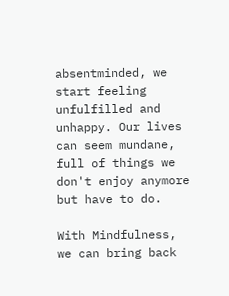absentminded, we start feeling unfulfilled and unhappy. Our lives can seem mundane, full of things we don't enjoy anymore but have to do.

With Mindfulness, we can bring back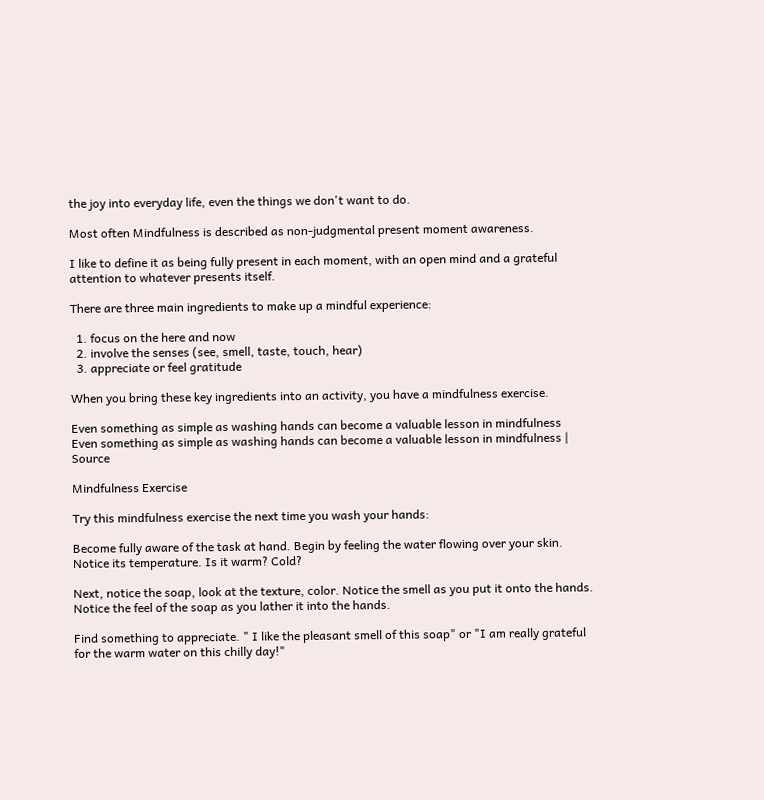the joy into everyday life, even the things we don't want to do.

Most often Mindfulness is described as non-judgmental present moment awareness.

I like to define it as being fully present in each moment, with an open mind and a grateful attention to whatever presents itself.

There are three main ingredients to make up a mindful experience:

  1. focus on the here and now
  2. involve the senses (see, smell, taste, touch, hear)
  3. appreciate or feel gratitude

When you bring these key ingredients into an activity, you have a mindfulness exercise.

Even something as simple as washing hands can become a valuable lesson in mindfulness
Even something as simple as washing hands can become a valuable lesson in mindfulness | Source

Mindfulness Exercise

Try this mindfulness exercise the next time you wash your hands:

Become fully aware of the task at hand. Begin by feeling the water flowing over your skin. Notice its temperature. Is it warm? Cold?

Next, notice the soap, look at the texture, color. Notice the smell as you put it onto the hands. Notice the feel of the soap as you lather it into the hands.

Find something to appreciate. " I like the pleasant smell of this soap" or "I am really grateful for the warm water on this chilly day!"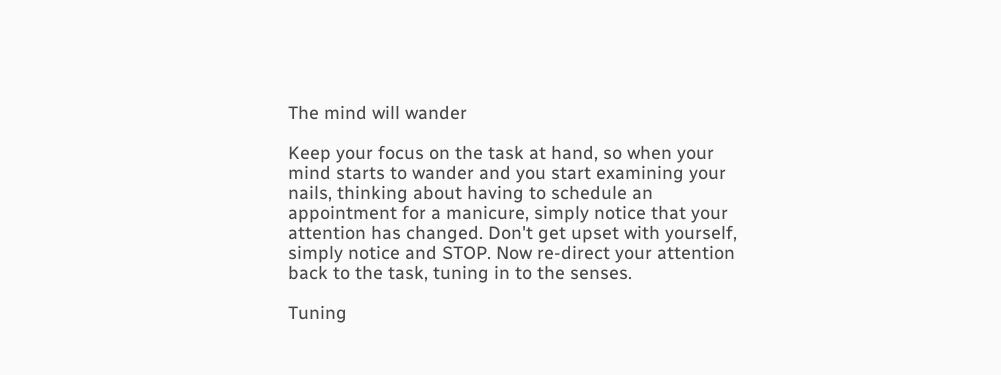The mind will wander

Keep your focus on the task at hand, so when your mind starts to wander and you start examining your nails, thinking about having to schedule an appointment for a manicure, simply notice that your attention has changed. Don't get upset with yourself, simply notice and STOP. Now re-direct your attention back to the task, tuning in to the senses.

Tuning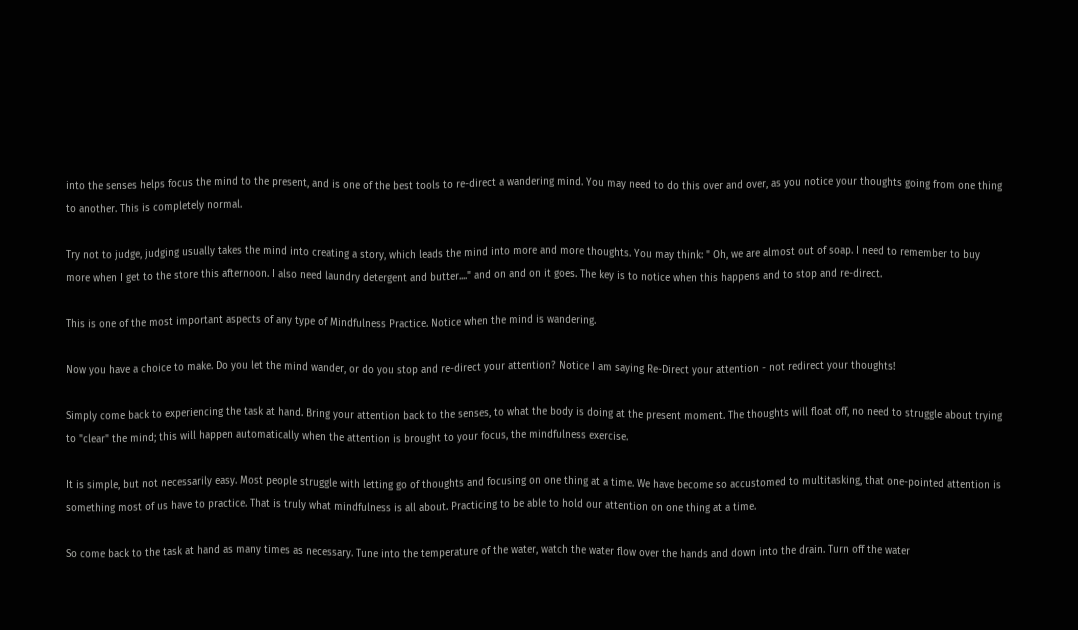into the senses helps focus the mind to the present, and is one of the best tools to re-direct a wandering mind. You may need to do this over and over, as you notice your thoughts going from one thing to another. This is completely normal.

Try not to judge, judging usually takes the mind into creating a story, which leads the mind into more and more thoughts. You may think: " Oh, we are almost out of soap. I need to remember to buy more when I get to the store this afternoon. I also need laundry detergent and butter...." and on and on it goes. The key is to notice when this happens and to stop and re-direct.

This is one of the most important aspects of any type of Mindfulness Practice. Notice when the mind is wandering.

Now you have a choice to make. Do you let the mind wander, or do you stop and re-direct your attention? Notice I am saying Re-Direct your attention - not redirect your thoughts!

Simply come back to experiencing the task at hand. Bring your attention back to the senses, to what the body is doing at the present moment. The thoughts will float off, no need to struggle about trying to "clear" the mind; this will happen automatically when the attention is brought to your focus, the mindfulness exercise.

It is simple, but not necessarily easy. Most people struggle with letting go of thoughts and focusing on one thing at a time. We have become so accustomed to multitasking, that one-pointed attention is something most of us have to practice. That is truly what mindfulness is all about. Practicing to be able to hold our attention on one thing at a time.

So come back to the task at hand as many times as necessary. Tune into the temperature of the water, watch the water flow over the hands and down into the drain. Turn off the water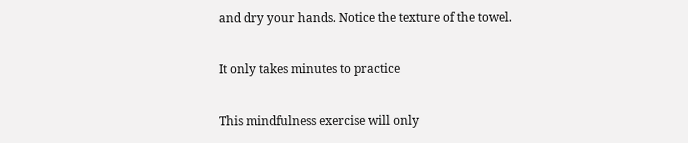and dry your hands. Notice the texture of the towel.

It only takes minutes to practice

This mindfulness exercise will only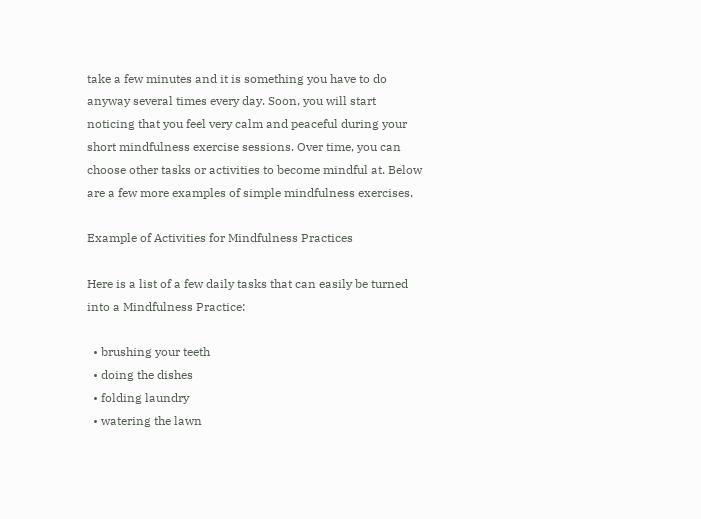take a few minutes and it is something you have to do anyway several times every day. Soon, you will start noticing that you feel very calm and peaceful during your short mindfulness exercise sessions. Over time, you can choose other tasks or activities to become mindful at. Below are a few more examples of simple mindfulness exercises.

Example of Activities for Mindfulness Practices

Here is a list of a few daily tasks that can easily be turned into a Mindfulness Practice:

  • brushing your teeth
  • doing the dishes
  • folding laundry
  • watering the lawn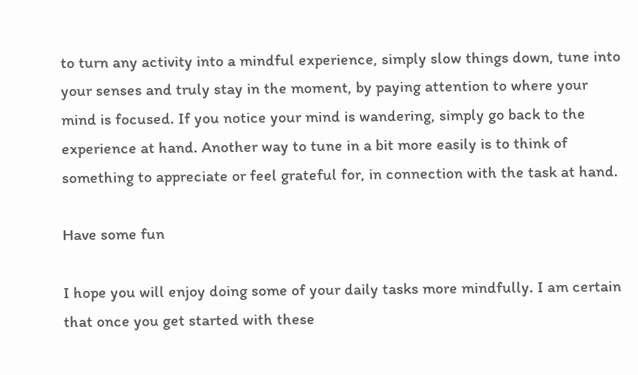to turn any activity into a mindful experience, simply slow things down, tune into your senses and truly stay in the moment, by paying attention to where your mind is focused. If you notice your mind is wandering, simply go back to the experience at hand. Another way to tune in a bit more easily is to think of something to appreciate or feel grateful for, in connection with the task at hand.

Have some fun

I hope you will enjoy doing some of your daily tasks more mindfully. I am certain that once you get started with these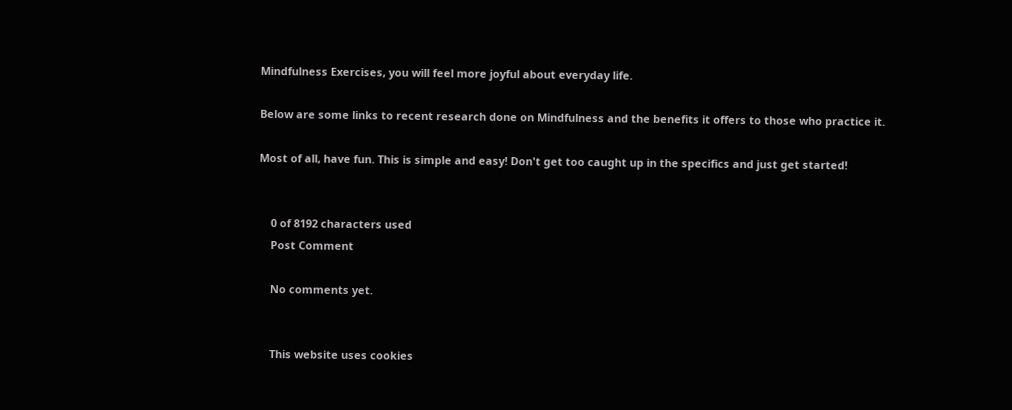Mindfulness Exercises, you will feel more joyful about everyday life.

Below are some links to recent research done on Mindfulness and the benefits it offers to those who practice it.

Most of all, have fun. This is simple and easy! Don't get too caught up in the specifics and just get started!


    0 of 8192 characters used
    Post Comment

    No comments yet.


    This website uses cookies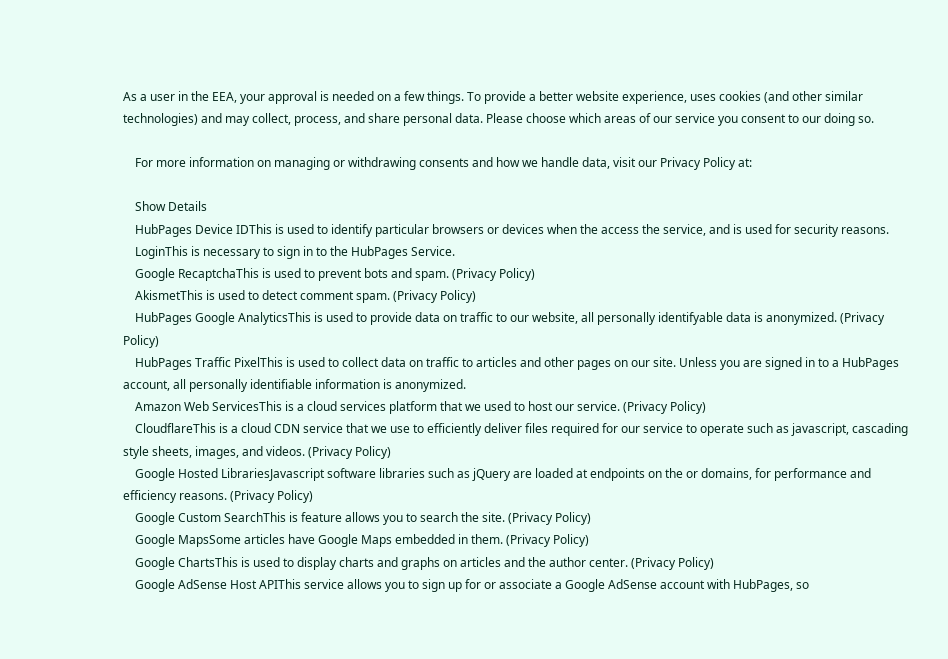As a user in the EEA, your approval is needed on a few things. To provide a better website experience, uses cookies (and other similar technologies) and may collect, process, and share personal data. Please choose which areas of our service you consent to our doing so.

    For more information on managing or withdrawing consents and how we handle data, visit our Privacy Policy at:

    Show Details
    HubPages Device IDThis is used to identify particular browsers or devices when the access the service, and is used for security reasons.
    LoginThis is necessary to sign in to the HubPages Service.
    Google RecaptchaThis is used to prevent bots and spam. (Privacy Policy)
    AkismetThis is used to detect comment spam. (Privacy Policy)
    HubPages Google AnalyticsThis is used to provide data on traffic to our website, all personally identifyable data is anonymized. (Privacy Policy)
    HubPages Traffic PixelThis is used to collect data on traffic to articles and other pages on our site. Unless you are signed in to a HubPages account, all personally identifiable information is anonymized.
    Amazon Web ServicesThis is a cloud services platform that we used to host our service. (Privacy Policy)
    CloudflareThis is a cloud CDN service that we use to efficiently deliver files required for our service to operate such as javascript, cascading style sheets, images, and videos. (Privacy Policy)
    Google Hosted LibrariesJavascript software libraries such as jQuery are loaded at endpoints on the or domains, for performance and efficiency reasons. (Privacy Policy)
    Google Custom SearchThis is feature allows you to search the site. (Privacy Policy)
    Google MapsSome articles have Google Maps embedded in them. (Privacy Policy)
    Google ChartsThis is used to display charts and graphs on articles and the author center. (Privacy Policy)
    Google AdSense Host APIThis service allows you to sign up for or associate a Google AdSense account with HubPages, so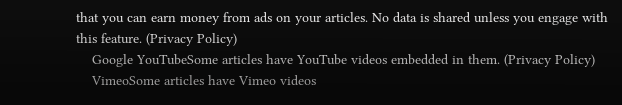that you can earn money from ads on your articles. No data is shared unless you engage with this feature. (Privacy Policy)
    Google YouTubeSome articles have YouTube videos embedded in them. (Privacy Policy)
    VimeoSome articles have Vimeo videos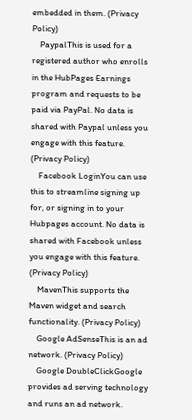embedded in them. (Privacy Policy)
    PaypalThis is used for a registered author who enrolls in the HubPages Earnings program and requests to be paid via PayPal. No data is shared with Paypal unless you engage with this feature. (Privacy Policy)
    Facebook LoginYou can use this to streamline signing up for, or signing in to your Hubpages account. No data is shared with Facebook unless you engage with this feature. (Privacy Policy)
    MavenThis supports the Maven widget and search functionality. (Privacy Policy)
    Google AdSenseThis is an ad network. (Privacy Policy)
    Google DoubleClickGoogle provides ad serving technology and runs an ad network.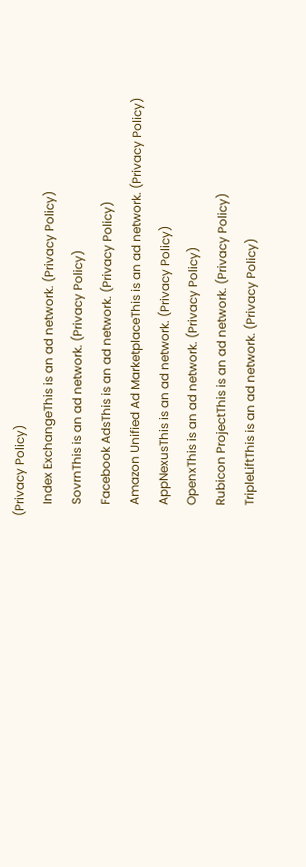(Privacy Policy)
    Index ExchangeThis is an ad network. (Privacy Policy)
    SovrnThis is an ad network. (Privacy Policy)
    Facebook AdsThis is an ad network. (Privacy Policy)
    Amazon Unified Ad MarketplaceThis is an ad network. (Privacy Policy)
    AppNexusThis is an ad network. (Privacy Policy)
    OpenxThis is an ad network. (Privacy Policy)
    Rubicon ProjectThis is an ad network. (Privacy Policy)
    TripleLiftThis is an ad network. (Privacy Policy)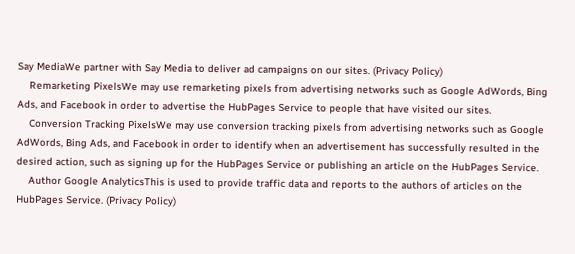Say MediaWe partner with Say Media to deliver ad campaigns on our sites. (Privacy Policy)
    Remarketing PixelsWe may use remarketing pixels from advertising networks such as Google AdWords, Bing Ads, and Facebook in order to advertise the HubPages Service to people that have visited our sites.
    Conversion Tracking PixelsWe may use conversion tracking pixels from advertising networks such as Google AdWords, Bing Ads, and Facebook in order to identify when an advertisement has successfully resulted in the desired action, such as signing up for the HubPages Service or publishing an article on the HubPages Service.
    Author Google AnalyticsThis is used to provide traffic data and reports to the authors of articles on the HubPages Service. (Privacy Policy)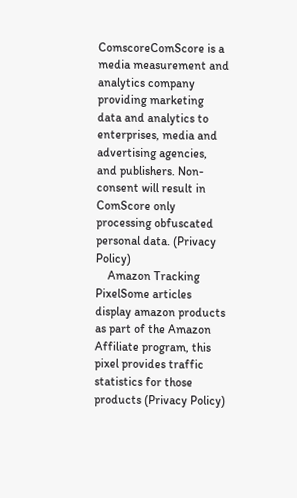ComscoreComScore is a media measurement and analytics company providing marketing data and analytics to enterprises, media and advertising agencies, and publishers. Non-consent will result in ComScore only processing obfuscated personal data. (Privacy Policy)
    Amazon Tracking PixelSome articles display amazon products as part of the Amazon Affiliate program, this pixel provides traffic statistics for those products (Privacy Policy)